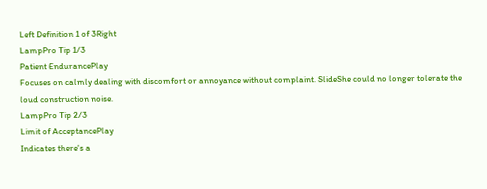Left Definition 1 of 3Right
LampPro Tip 1/3
Patient EndurancePlay
Focuses on calmly dealing with discomfort or annoyance without complaint. SlideShe could no longer tolerate the loud construction noise.
LampPro Tip 2/3
Limit of AcceptancePlay
Indicates there's a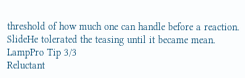threshold of how much one can handle before a reaction. SlideHe tolerated the teasing until it became mean.
LampPro Tip 3/3
Reluctant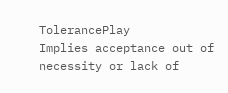TolerancePlay
Implies acceptance out of necessity or lack of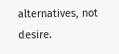alternatives, not desire.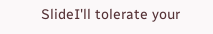SlideI'll tolerate your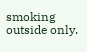smoking outside only.